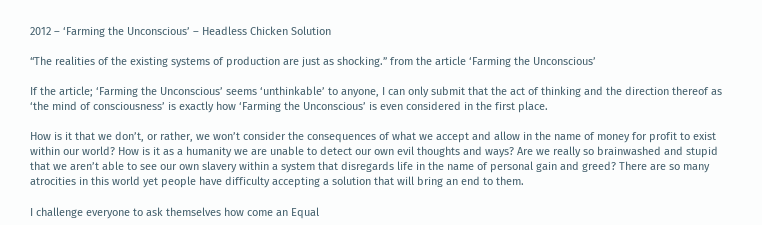2012 – ‘Farming the Unconscious’ – Headless Chicken Solution

“The realities of the existing systems of production are just as shocking.” from the article ‘Farming the Unconscious’

If the article; ‘Farming the Unconscious’ seems ‘unthinkable’ to anyone, I can only submit that the act of thinking and the direction thereof as ‘the mind of consciousness’ is exactly how ‘Farming the Unconscious’ is even considered in the first place.

How is it that we don’t, or rather, we won’t consider the consequences of what we accept and allow in the name of money for profit to exist within our world? How is it as a humanity we are unable to detect our own evil thoughts and ways? Are we really so brainwashed and stupid that we aren’t able to see our own slavery within a system that disregards life in the name of personal gain and greed? There are so many atrocities in this world yet people have difficulty accepting a solution that will bring an end to them.

I challenge everyone to ask themselves how come an Equal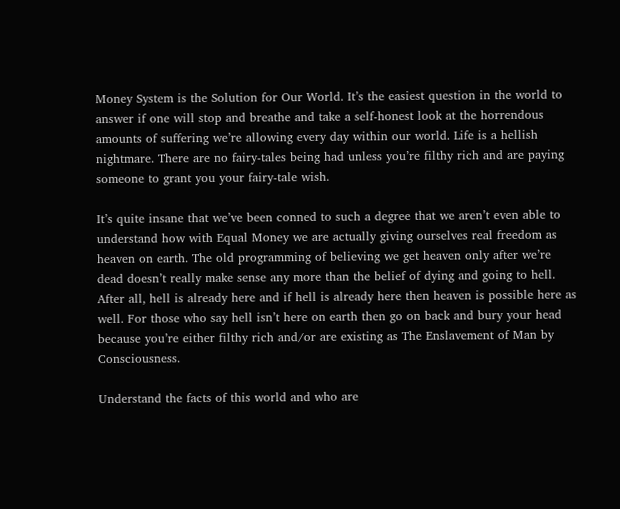Money System is the Solution for Our World. It’s the easiest question in the world to answer if one will stop and breathe and take a self-honest look at the horrendous amounts of suffering we’re allowing every day within our world. Life is a hellish nightmare. There are no fairy-tales being had unless you’re filthy rich and are paying someone to grant you your fairy-tale wish.

It’s quite insane that we’ve been conned to such a degree that we aren’t even able to understand how with Equal Money we are actually giving ourselves real freedom as heaven on earth. The old programming of believing we get heaven only after we’re dead doesn’t really make sense any more than the belief of dying and going to hell. After all, hell is already here and if hell is already here then heaven is possible here as well. For those who say hell isn’t here on earth then go on back and bury your head because you’re either filthy rich and/or are existing as The Enslavement of Man by Consciousness.

Understand the facts of this world and who are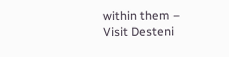within them – Visit Desteni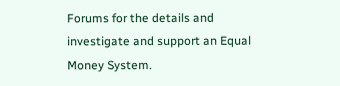Forums for the details and investigate and support an Equal Money System.